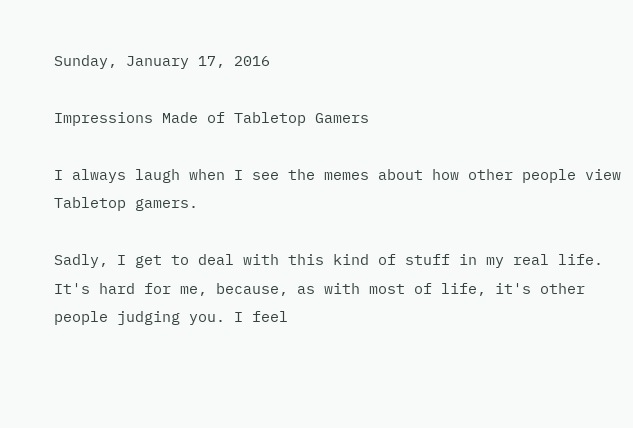Sunday, January 17, 2016

Impressions Made of Tabletop Gamers

I always laugh when I see the memes about how other people view Tabletop gamers.

Sadly, I get to deal with this kind of stuff in my real life. It's hard for me, because, as with most of life, it's other people judging you. I feel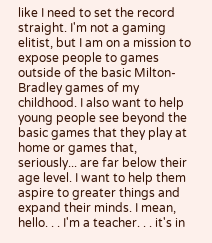like I need to set the record straight. I'm not a gaming elitist, but I am on a mission to expose people to games outside of the basic Milton-Bradley games of my childhood. I also want to help young people see beyond the basic games that they play at home or games that, seriously... are far below their age level. I want to help them aspire to greater things and expand their minds. I mean, hello. . . I'm a teacher. . . it's in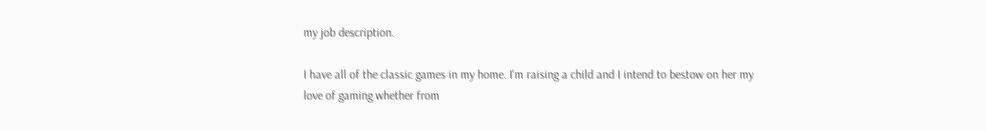my job description.

I have all of the classic games in my home. I'm raising a child and I intend to bestow on her my love of gaming whether from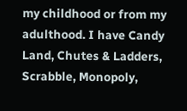my childhood or from my adulthood. I have Candy Land, Chutes & Ladders, Scrabble, Monopoly,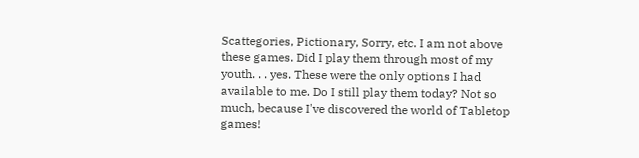Scattegories, Pictionary, Sorry, etc. I am not above these games. Did I play them through most of my youth. . . yes. These were the only options I had available to me. Do I still play them today? Not so much, because I've discovered the world of Tabletop games!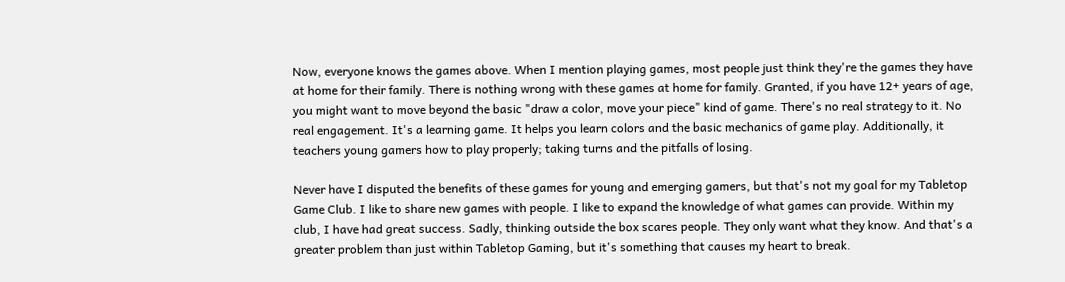Now, everyone knows the games above. When I mention playing games, most people just think they're the games they have at home for their family. There is nothing wrong with these games at home for family. Granted, if you have 12+ years of age, you might want to move beyond the basic "draw a color, move your piece" kind of game. There's no real strategy to it. No real engagement. It's a learning game. It helps you learn colors and the basic mechanics of game play. Additionally, it teachers young gamers how to play properly; taking turns and the pitfalls of losing.

Never have I disputed the benefits of these games for young and emerging gamers, but that's not my goal for my Tabletop Game Club. I like to share new games with people. I like to expand the knowledge of what games can provide. Within my club, I have had great success. Sadly, thinking outside the box scares people. They only want what they know. And that's a greater problem than just within Tabletop Gaming, but it's something that causes my heart to break.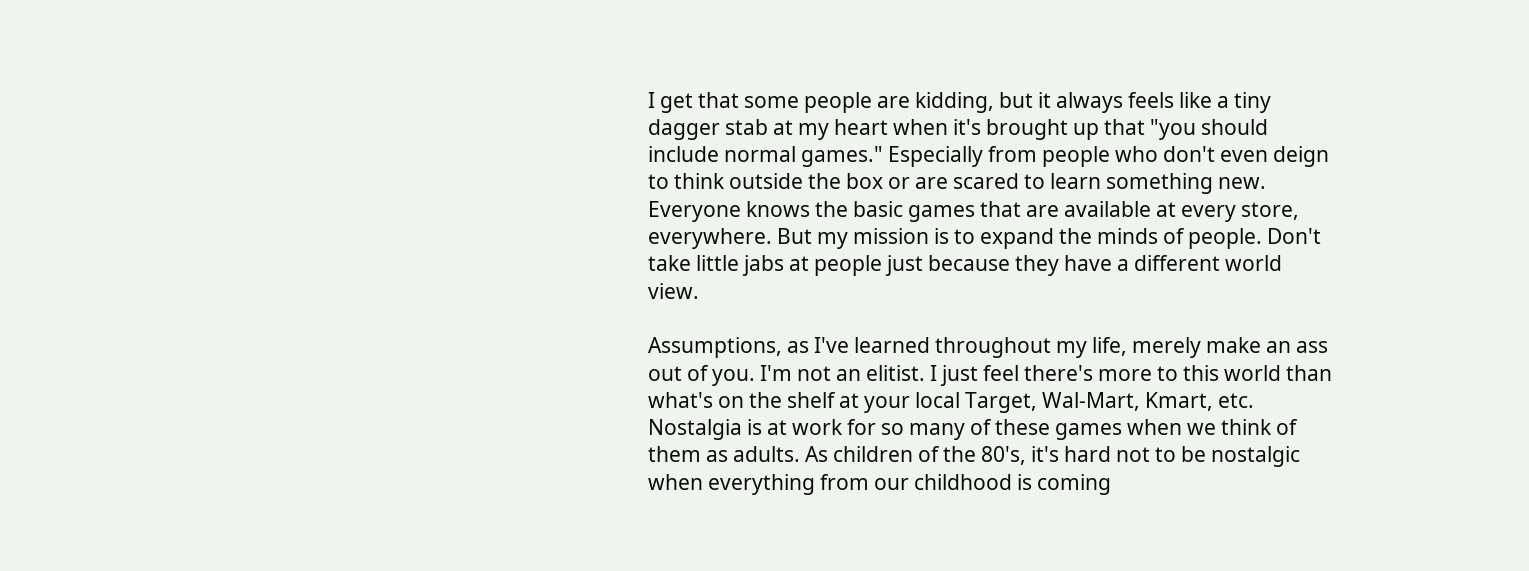I get that some people are kidding, but it always feels like a tiny dagger stab at my heart when it's brought up that "you should include normal games." Especially from people who don't even deign to think outside the box or are scared to learn something new. Everyone knows the basic games that are available at every store, everywhere. But my mission is to expand the minds of people. Don't take little jabs at people just because they have a different world view.

Assumptions, as I've learned throughout my life, merely make an ass out of you. I'm not an elitist. I just feel there's more to this world than what's on the shelf at your local Target, Wal-Mart, Kmart, etc. Nostalgia is at work for so many of these games when we think of them as adults. As children of the 80's, it's hard not to be nostalgic when everything from our childhood is coming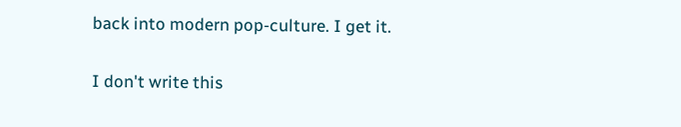back into modern pop-culture. I get it.

I don't write this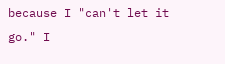because I "can't let it go." I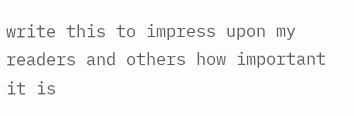write this to impress upon my readers and others how important it is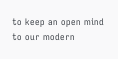to keep an open mind to our modern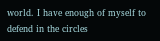world. I have enough of myself to defend in the circles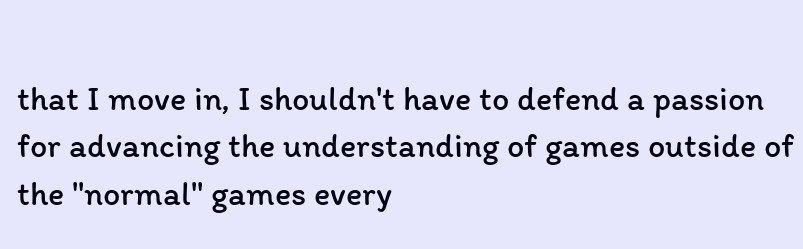that I move in, I shouldn't have to defend a passion for advancing the understanding of games outside of the "normal" games every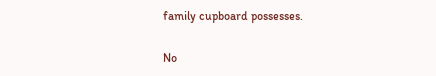family cupboard possesses.

No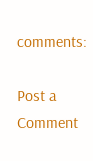comments:

Post a Comment